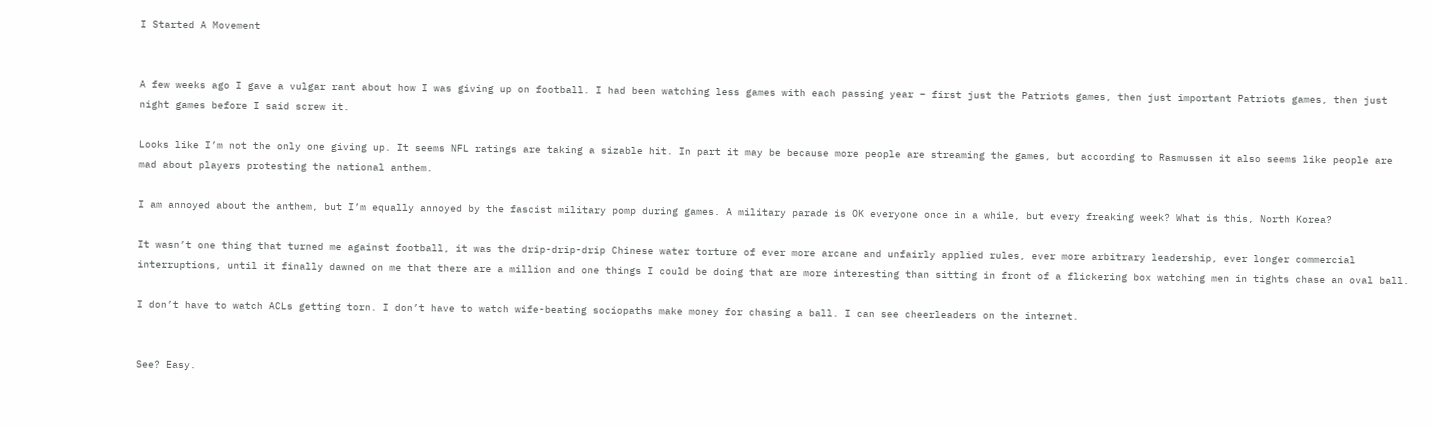I Started A Movement


A few weeks ago I gave a vulgar rant about how I was giving up on football. I had been watching less games with each passing year – first just the Patriots games, then just important Patriots games, then just night games before I said screw it.

Looks like I’m not the only one giving up. It seems NFL ratings are taking a sizable hit. In part it may be because more people are streaming the games, but according to Rasmussen it also seems like people are mad about players protesting the national anthem.

I am annoyed about the anthem, but I’m equally annoyed by the fascist military pomp during games. A military parade is OK everyone once in a while, but every freaking week? What is this, North Korea?

It wasn’t one thing that turned me against football, it was the drip-drip-drip Chinese water torture of ever more arcane and unfairly applied rules, ever more arbitrary leadership, ever longer commercial interruptions, until it finally dawned on me that there are a million and one things I could be doing that are more interesting than sitting in front of a flickering box watching men in tights chase an oval ball.

I don’t have to watch ACLs getting torn. I don’t have to watch wife-beating sociopaths make money for chasing a ball. I can see cheerleaders on the internet.


See? Easy.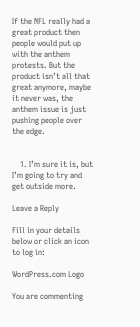If the NFL really had a great product then people would put up with the anthem protests. But the product isn’t all that great anymore, maybe it never was, the anthem issue is just pushing people over the edge.


    1. I’m sure it is, but I’m going to try and get outside more.

Leave a Reply

Fill in your details below or click an icon to log in:

WordPress.com Logo

You are commenting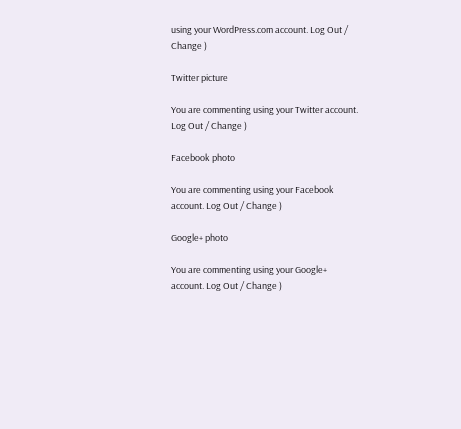using your WordPress.com account. Log Out / Change )

Twitter picture

You are commenting using your Twitter account. Log Out / Change )

Facebook photo

You are commenting using your Facebook account. Log Out / Change )

Google+ photo

You are commenting using your Google+ account. Log Out / Change )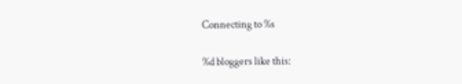Connecting to %s

%d bloggers like this: